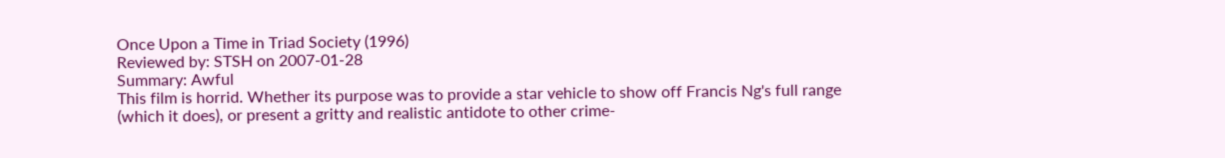Once Upon a Time in Triad Society (1996)
Reviewed by: STSH on 2007-01-28
Summary: Awful
This film is horrid. Whether its purpose was to provide a star vehicle to show off Francis Ng's full range (which it does), or present a gritty and realistic antidote to other crime-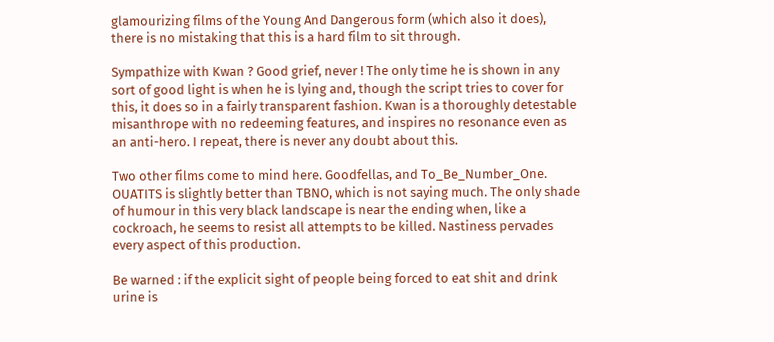glamourizing films of the Young And Dangerous form (which also it does), there is no mistaking that this is a hard film to sit through.

Sympathize with Kwan ? Good grief, never ! The only time he is shown in any sort of good light is when he is lying and, though the script tries to cover for this, it does so in a fairly transparent fashion. Kwan is a thoroughly detestable misanthrope with no redeeming features, and inspires no resonance even as an anti-hero. I repeat, there is never any doubt about this.

Two other films come to mind here. Goodfellas, and To_Be_Number_One. OUATITS is slightly better than TBNO, which is not saying much. The only shade of humour in this very black landscape is near the ending when, like a cockroach, he seems to resist all attempts to be killed. Nastiness pervades every aspect of this production.

Be warned : if the explicit sight of people being forced to eat shit and drink urine is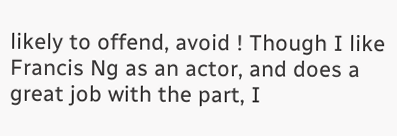likely to offend, avoid ! Though I like Francis Ng as an actor, and does a great job with the part, I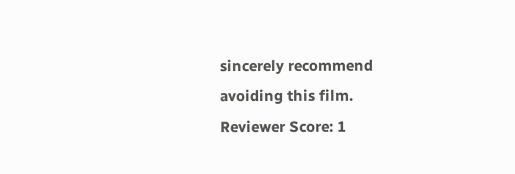sincerely recommend avoiding this film.
Reviewer Score: 1